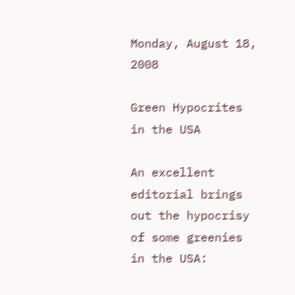Monday, August 18, 2008

Green Hypocrites in the USA

An excellent editorial brings out the hypocrisy of some greenies in the USA: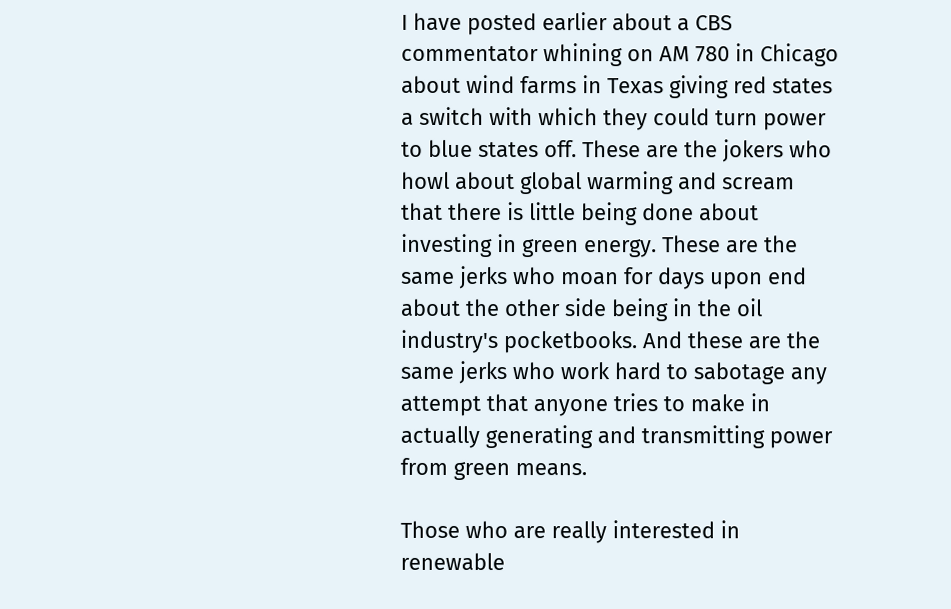I have posted earlier about a CBS commentator whining on AM 780 in Chicago about wind farms in Texas giving red states a switch with which they could turn power to blue states off. These are the jokers who howl about global warming and scream that there is little being done about investing in green energy. These are the same jerks who moan for days upon end about the other side being in the oil industry's pocketbooks. And these are the same jerks who work hard to sabotage any attempt that anyone tries to make in actually generating and transmitting power from green means.

Those who are really interested in renewable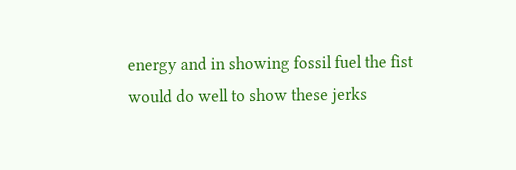energy and in showing fossil fuel the fist would do well to show these jerks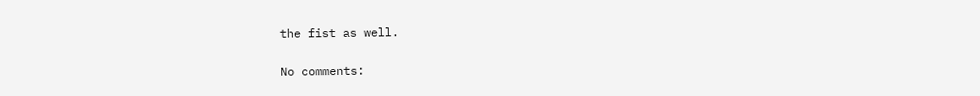the fist as well.

No comments: